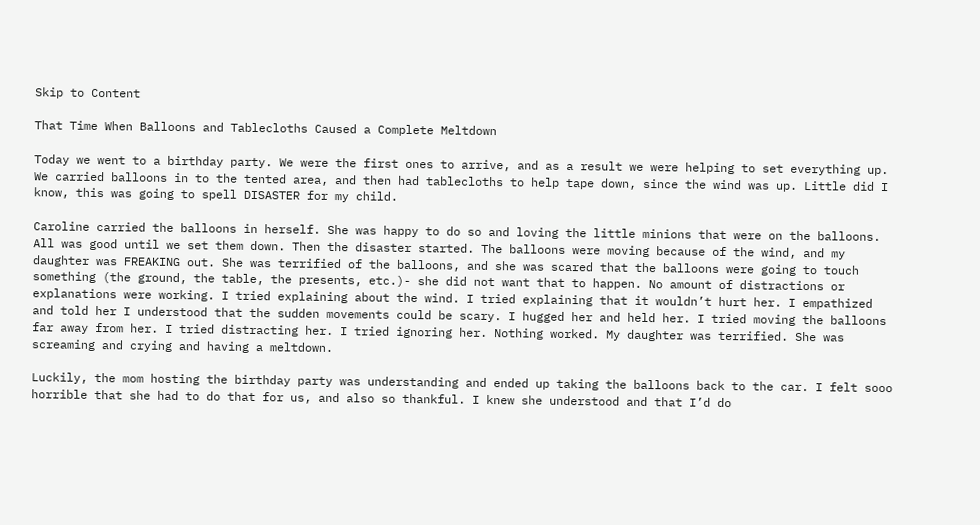Skip to Content

That Time When Balloons and Tablecloths Caused a Complete Meltdown

Today we went to a birthday party. We were the first ones to arrive, and as a result we were helping to set everything up. We carried balloons in to the tented area, and then had tablecloths to help tape down, since the wind was up. Little did I know, this was going to spell DISASTER for my child.

Caroline carried the balloons in herself. She was happy to do so and loving the little minions that were on the balloons. All was good until we set them down. Then the disaster started. The balloons were moving because of the wind, and my daughter was FREAKING out. She was terrified of the balloons, and she was scared that the balloons were going to touch something (the ground, the table, the presents, etc.)- she did not want that to happen. No amount of distractions or explanations were working. I tried explaining about the wind. I tried explaining that it wouldn’t hurt her. I empathized and told her I understood that the sudden movements could be scary. I hugged her and held her. I tried moving the balloons far away from her. I tried distracting her. I tried ignoring her. Nothing worked. My daughter was terrified. She was screaming and crying and having a meltdown.

Luckily, the mom hosting the birthday party was understanding and ended up taking the balloons back to the car. I felt sooo horrible that she had to do that for us, and also so thankful. I knew she understood and that I’d do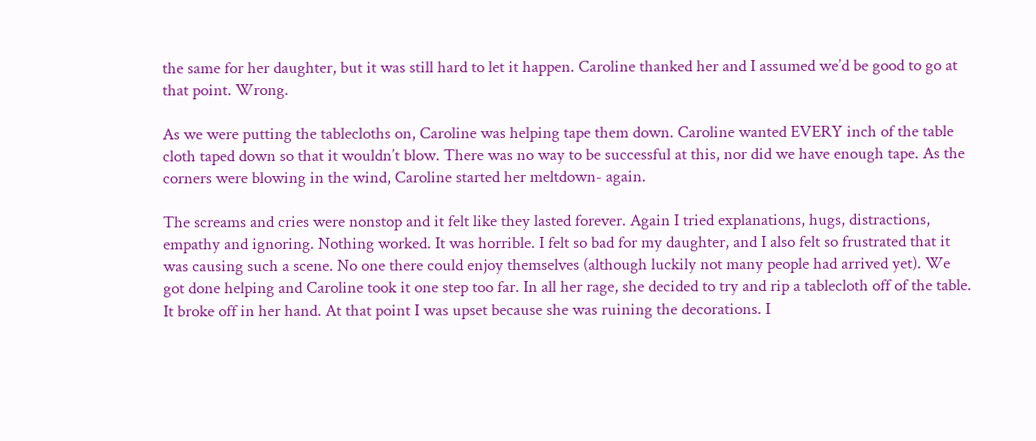the same for her daughter, but it was still hard to let it happen. Caroline thanked her and I assumed we’d be good to go at that point. Wrong.

As we were putting the tablecloths on, Caroline was helping tape them down. Caroline wanted EVERY inch of the table cloth taped down so that it wouldn’t blow. There was no way to be successful at this, nor did we have enough tape. As the corners were blowing in the wind, Caroline started her meltdown- again.

The screams and cries were nonstop and it felt like they lasted forever. Again I tried explanations, hugs, distractions, empathy and ignoring. Nothing worked. It was horrible. I felt so bad for my daughter, and I also felt so frustrated that it was causing such a scene. No one there could enjoy themselves (although luckily not many people had arrived yet). We got done helping and Caroline took it one step too far. In all her rage, she decided to try and rip a tablecloth off of the table. It broke off in her hand. At that point I was upset because she was ruining the decorations. I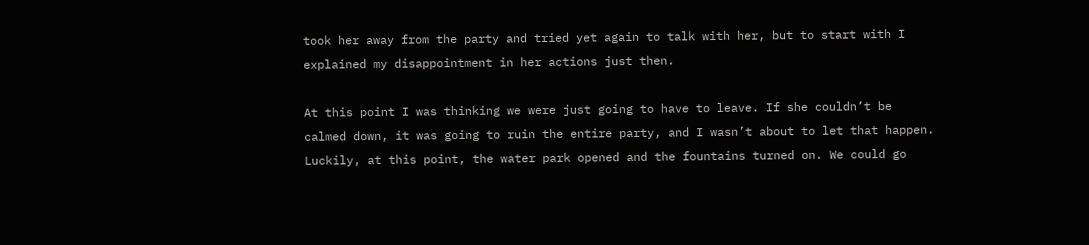took her away from the party and tried yet again to talk with her, but to start with I explained my disappointment in her actions just then.

At this point I was thinking we were just going to have to leave. If she couldn’t be calmed down, it was going to ruin the entire party, and I wasn’t about to let that happen. Luckily, at this point, the water park opened and the fountains turned on. We could go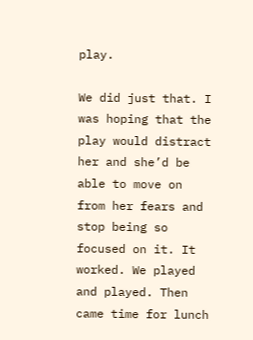play.

We did just that. I was hoping that the play would distract her and she’d be able to move on from her fears and stop being so focused on it. It worked. We played and played. Then came time for lunch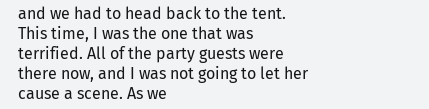and we had to head back to the tent. This time, I was the one that was terrified. All of the party guests were there now, and I was not going to let her cause a scene. As we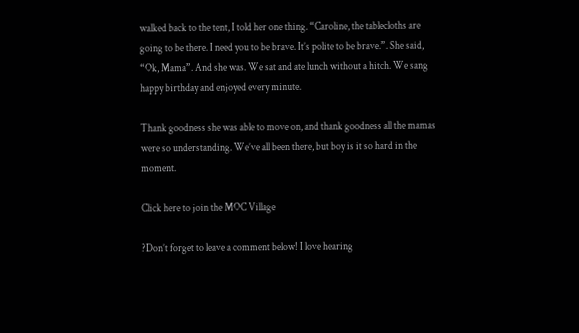walked back to the tent, I told her one thing. “Caroline, the tablecloths are going to be there. I need you to be brave. It’s polite to be brave.”. She said, “Ok, Mama”. And she was. We sat and ate lunch without a hitch. We sang happy birthday and enjoyed every minute.

Thank goodness she was able to move on, and thank goodness all the mamas were so understanding. We’ve all been there, but boy is it so hard in the moment.

Click here to join the MOC Village

?Don’t forget to leave a comment below! I love hearing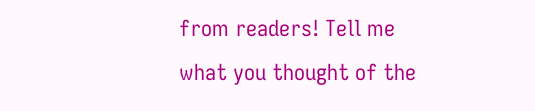from readers! Tell me what you thought of the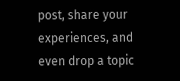post, share your experiences, and even drop a topic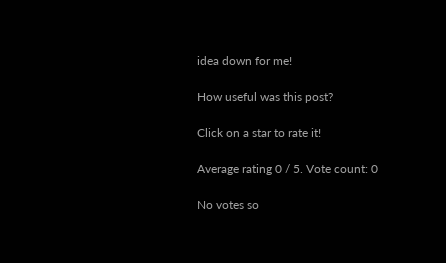idea down for me!

How useful was this post?

Click on a star to rate it!

Average rating 0 / 5. Vote count: 0

No votes so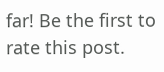far! Be the first to rate this post.